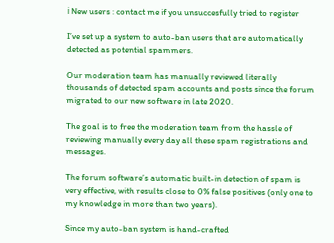ℹ New users : contact me if you unsuccesfully tried to register

I’ve set up a system to auto-ban users that are automatically detected as potential spammers.

Our moderation team has manually reviewed literally thousands of detected spam accounts and posts since the forum migrated to our new software in late 2020.

The goal is to free the moderation team from the hassle of reviewing manually every day all these spam registrations and messages.

The forum software’s automatic built-in detection of spam is very effective, with results close to 0% false positives (only one to my knowledge in more than two years).

Since my auto-ban system is hand-crafted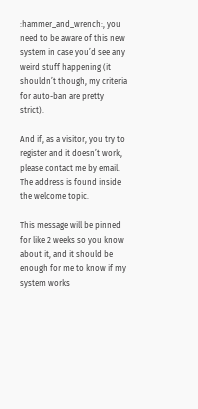:hammer_and_wrench:, you need to be aware of this new system in case you’d see any weird stuff happening (it shouldn’t though, my criteria for auto-ban are pretty strict).

And if, as a visitor, you try to register and it doesn’t work, please contact me by email. The address is found inside the welcome topic.

This message will be pinned for like 2 weeks so you know about it, and it should be enough for me to know if my system works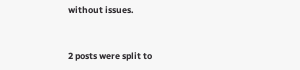without issues.


2 posts were split to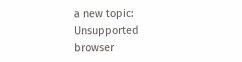a new topic: Unsupported browser